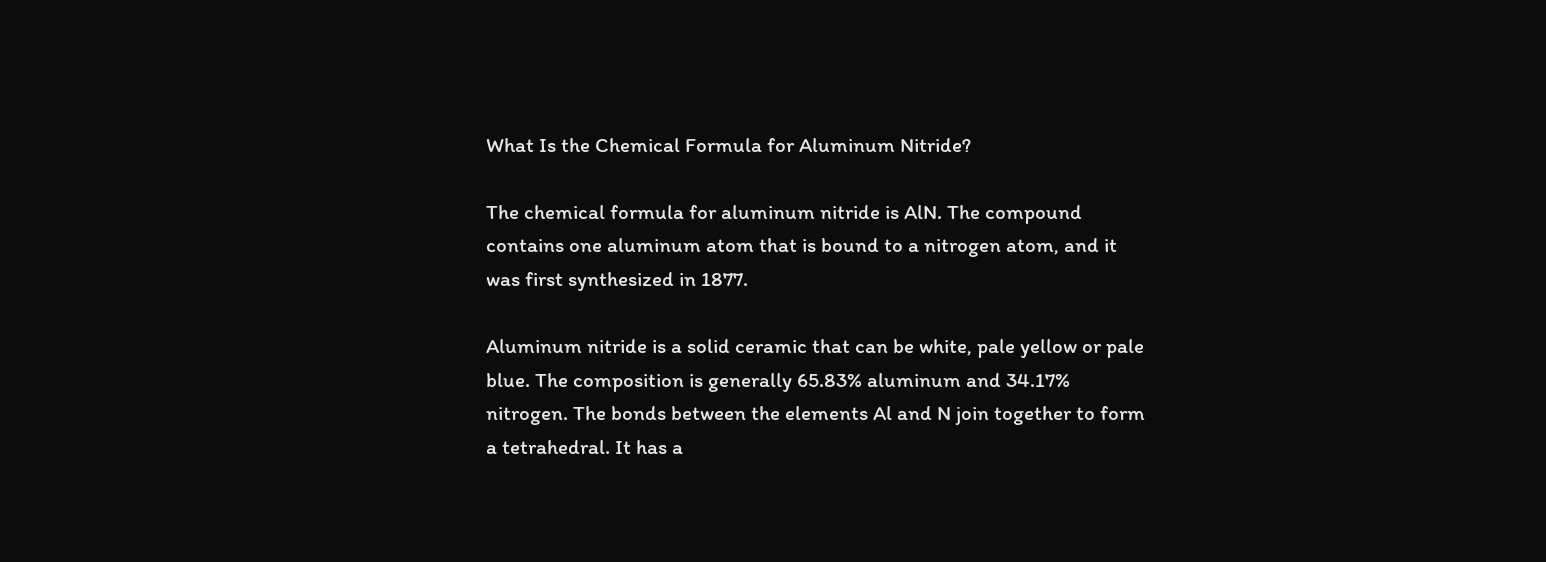What Is the Chemical Formula for Aluminum Nitride?

The chemical formula for aluminum nitride is AlN. The compound contains one aluminum atom that is bound to a nitrogen atom, and it was first synthesized in 1877.

Aluminum nitride is a solid ceramic that can be white, pale yellow or pale blue. The composition is generally 65.83% aluminum and 34.17% nitrogen. The bonds between the elements Al and N join together to form a tetrahedral. It has a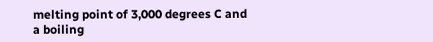melting point of 3,000 degrees C and a boiling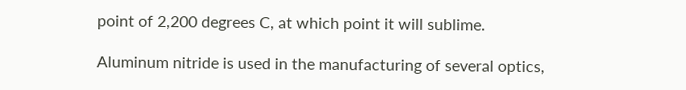point of 2,200 degrees C, at which point it will sublime.

Aluminum nitride is used in the manufacturing of several optics,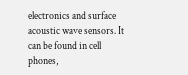electronics and surface acoustic wave sensors. It can be found in cell phones,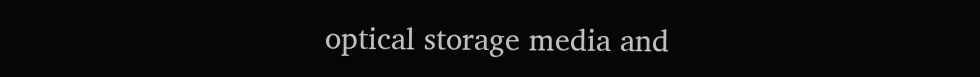optical storage media and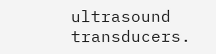ultrasound transducers.